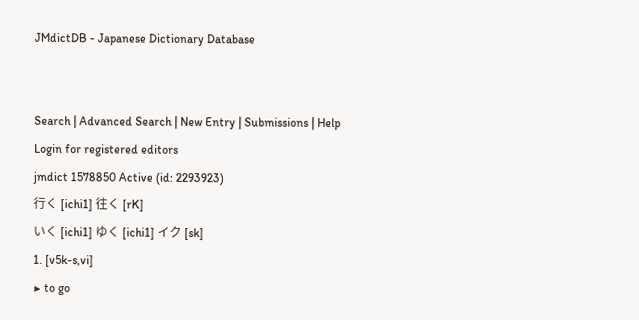JMdictDB - Japanese Dictionary Database


Search | Advanced Search | New Entry | Submissions | Help
Login for registered editors
jmdict 1578850 Active (id: 2293923)
行く [ichi1] 往く [rK]
いく [ichi1] ゆく [ichi1] イク [sk]
1. [v5k-s,vi]
▶ to go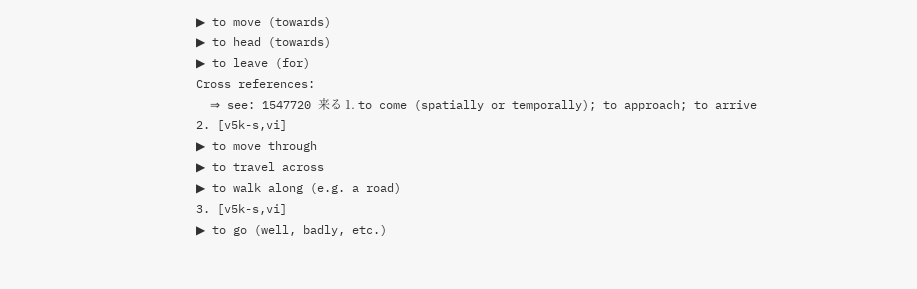▶ to move (towards)
▶ to head (towards)
▶ to leave (for)
Cross references:
  ⇒ see: 1547720 来る 1. to come (spatially or temporally); to approach; to arrive
2. [v5k-s,vi]
▶ to move through
▶ to travel across
▶ to walk along (e.g. a road)
3. [v5k-s,vi]
▶ to go (well, badly, etc.)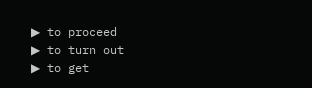▶ to proceed
▶ to turn out
▶ to get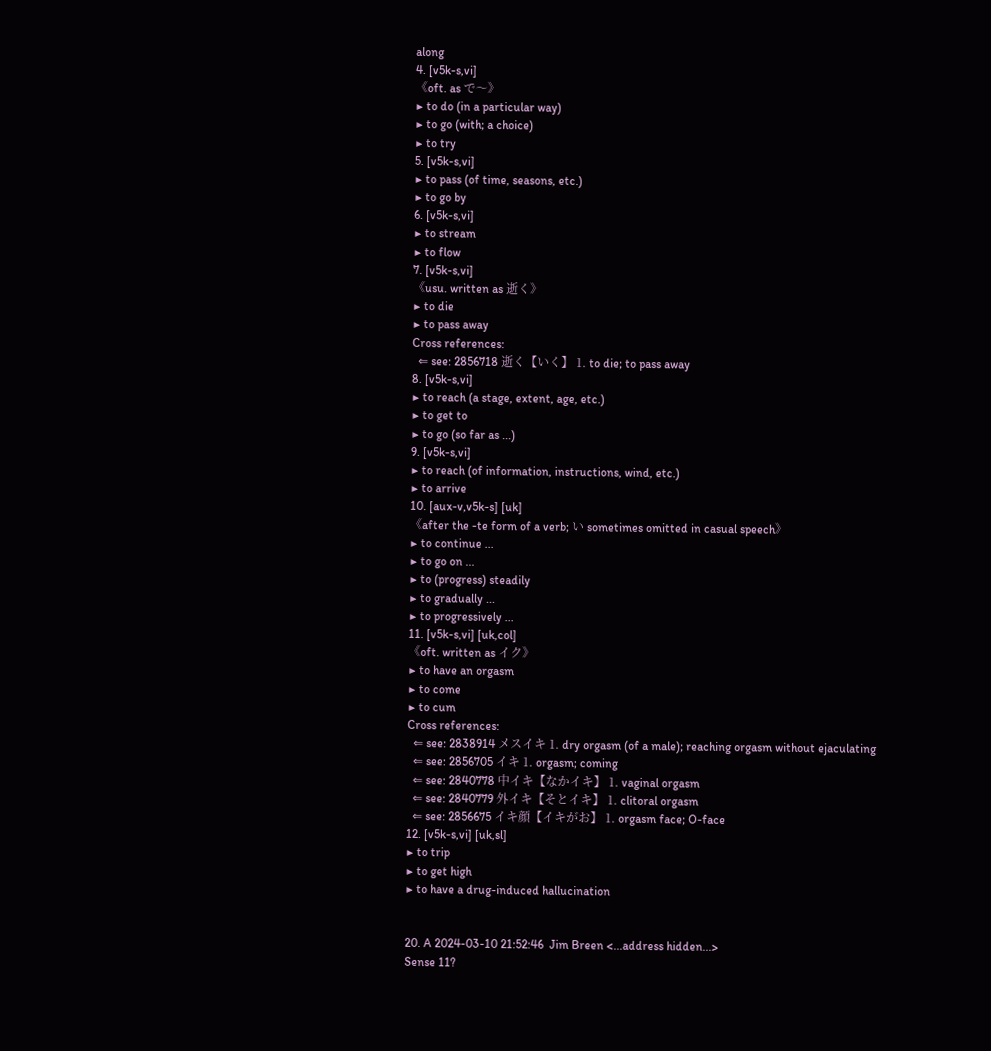along
4. [v5k-s,vi]
《oft. as で〜》
▶ to do (in a particular way)
▶ to go (with; a choice)
▶ to try
5. [v5k-s,vi]
▶ to pass (of time, seasons, etc.)
▶ to go by
6. [v5k-s,vi]
▶ to stream
▶ to flow
7. [v5k-s,vi]
《usu. written as 逝く》
▶ to die
▶ to pass away
Cross references:
  ⇐ see: 2856718 逝く【いく】 1. to die; to pass away
8. [v5k-s,vi]
▶ to reach (a stage, extent, age, etc.)
▶ to get to
▶ to go (so far as ...)
9. [v5k-s,vi]
▶ to reach (of information, instructions, wind, etc.)
▶ to arrive
10. [aux-v,v5k-s] [uk]
《after the -te form of a verb; い sometimes omitted in casual speech》
▶ to continue ...
▶ to go on ...
▶ to (progress) steadily
▶ to gradually ...
▶ to progressively ...
11. [v5k-s,vi] [uk,col]
《oft. written as イク》
▶ to have an orgasm
▶ to come
▶ to cum
Cross references:
  ⇐ see: 2838914 メスイキ 1. dry orgasm (of a male); reaching orgasm without ejaculating
  ⇐ see: 2856705 イキ 1. orgasm; coming
  ⇐ see: 2840778 中イキ【なかイキ】 1. vaginal orgasm
  ⇐ see: 2840779 外イキ【そとイキ】 1. clitoral orgasm
  ⇐ see: 2856675 イキ顔【イキがお】 1. orgasm face; O-face
12. [v5k-s,vi] [uk,sl]
▶ to trip
▶ to get high
▶ to have a drug-induced hallucination


20. A 2024-03-10 21:52:46  Jim Breen <...address hidden...>
Sense 11?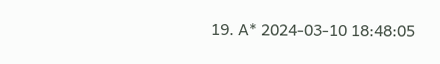19. A* 2024-03-10 18:48:05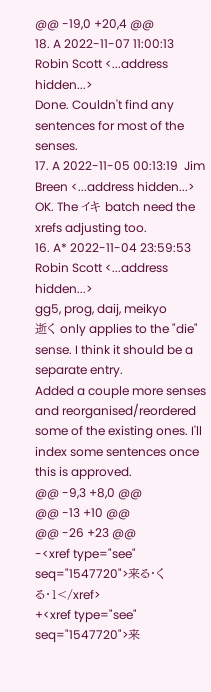@@ -19,0 +20,4 @@
18. A 2022-11-07 11:00:13  Robin Scott <...address hidden...>
Done. Couldn't find any sentences for most of the senses.
17. A 2022-11-05 00:13:19  Jim Breen <...address hidden...>
OK. The イキ batch need the xrefs adjusting too.
16. A* 2022-11-04 23:59:53  Robin Scott <...address hidden...>
gg5, prog, daij, meikyo
逝く only applies to the "die" sense. I think it should be a separate entry.
Added a couple more senses and reorganised/reordered some of the existing ones. I'll index some sentences once this is approved.
@@ -9,3 +8,0 @@
@@ -13 +10 @@
@@ -26 +23 @@
-<xref type="see" seq="1547720">来る・くる・1</xref>
+<xref type="see" seq="1547720">来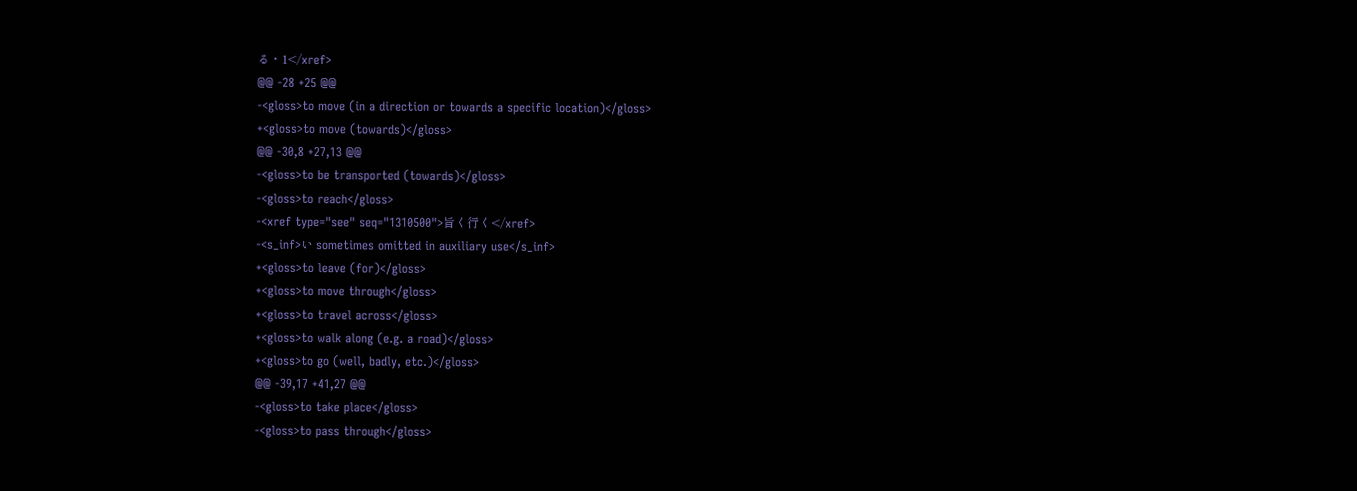る・1</xref>
@@ -28 +25 @@
-<gloss>to move (in a direction or towards a specific location)</gloss>
+<gloss>to move (towards)</gloss>
@@ -30,8 +27,13 @@
-<gloss>to be transported (towards)</gloss>
-<gloss>to reach</gloss>
-<xref type="see" seq="1310500">旨く行く</xref>
-<s_inf>い sometimes omitted in auxiliary use</s_inf>
+<gloss>to leave (for)</gloss>
+<gloss>to move through</gloss>
+<gloss>to travel across</gloss>
+<gloss>to walk along (e.g. a road)</gloss>
+<gloss>to go (well, badly, etc.)</gloss>
@@ -39,17 +41,27 @@
-<gloss>to take place</gloss>
-<gloss>to pass through</gloss>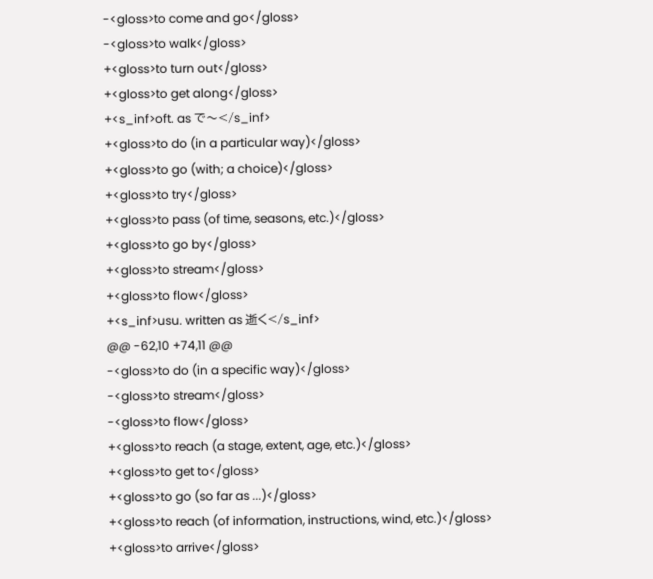-<gloss>to come and go</gloss>
-<gloss>to walk</gloss>
+<gloss>to turn out</gloss>
+<gloss>to get along</gloss>
+<s_inf>oft. as で〜</s_inf>
+<gloss>to do (in a particular way)</gloss>
+<gloss>to go (with; a choice)</gloss>
+<gloss>to try</gloss>
+<gloss>to pass (of time, seasons, etc.)</gloss>
+<gloss>to go by</gloss>
+<gloss>to stream</gloss>
+<gloss>to flow</gloss>
+<s_inf>usu. written as 逝く</s_inf>
@@ -62,10 +74,11 @@
-<gloss>to do (in a specific way)</gloss>
-<gloss>to stream</gloss>
-<gloss>to flow</gloss>
+<gloss>to reach (a stage, extent, age, etc.)</gloss>
+<gloss>to get to</gloss>
+<gloss>to go (so far as ...)</gloss>
+<gloss>to reach (of information, instructions, wind, etc.)</gloss>
+<gloss>to arrive</gloss>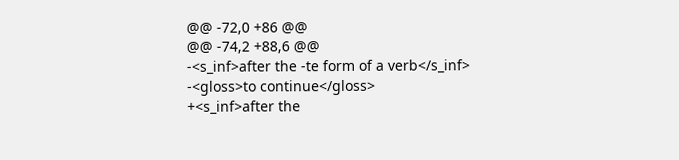@@ -72,0 +86 @@
@@ -74,2 +88,6 @@
-<s_inf>after the -te form of a verb</s_inf>
-<gloss>to continue</gloss>
+<s_inf>after the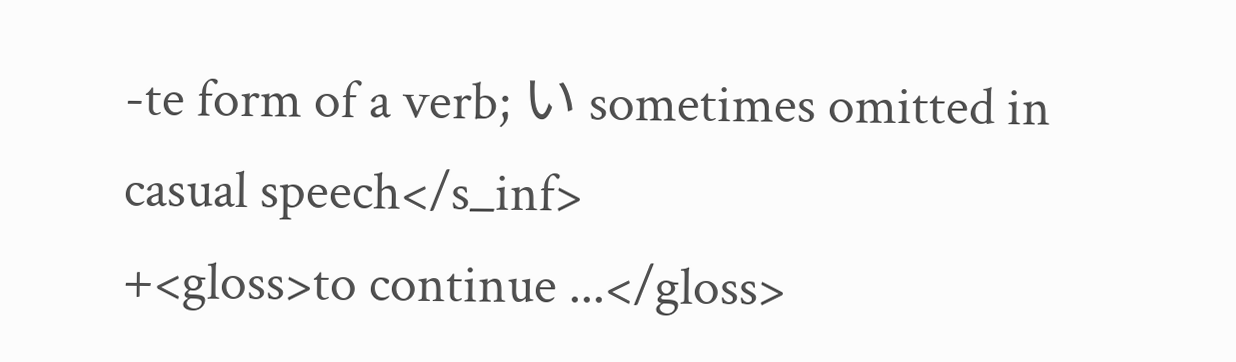-te form of a verb; い sometimes omitted in casual speech</s_inf>
+<gloss>to continue ...</gloss>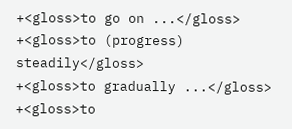+<gloss>to go on ...</gloss>
+<gloss>to (progress) steadily</gloss>
+<gloss>to gradually ...</gloss>
+<gloss>to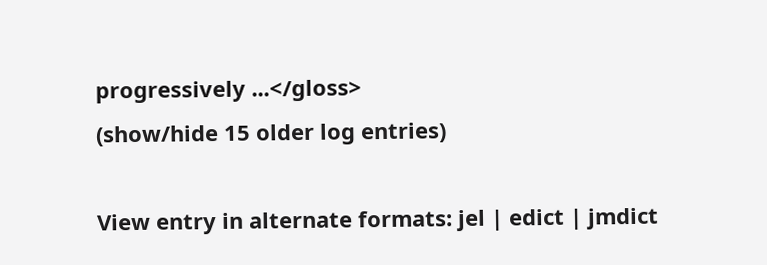progressively ...</gloss>
(show/hide 15 older log entries)

View entry in alternate formats: jel | edict | jmdict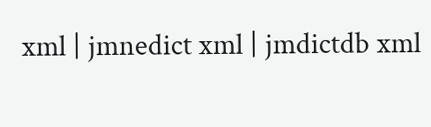xml | jmnedict xml | jmdictdb xml